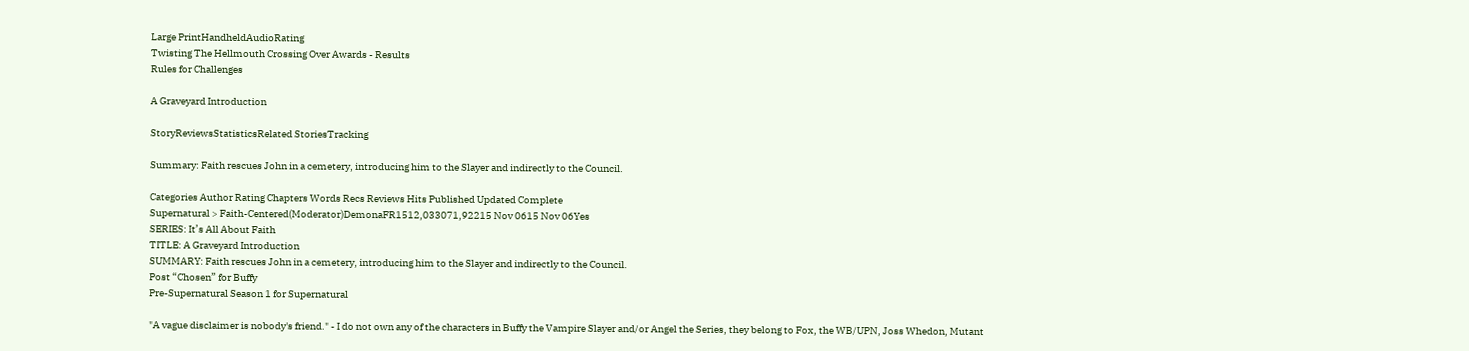Large PrintHandheldAudioRating
Twisting The Hellmouth Crossing Over Awards - Results
Rules for Challenges

A Graveyard Introduction

StoryReviewsStatisticsRelated StoriesTracking

Summary: Faith rescues John in a cemetery, introducing him to the Slayer and indirectly to the Council.

Categories Author Rating Chapters Words Recs Reviews Hits Published Updated Complete
Supernatural > Faith-Centered(Moderator)DemonaFR1512,033071,92215 Nov 0615 Nov 06Yes
SERIES: It’s All About Faith
TITLE: A Graveyard Introduction
SUMMARY: Faith rescues John in a cemetery, introducing him to the Slayer and indirectly to the Council.
Post “Chosen” for Buffy
Pre-Supernatural Season 1 for Supernatural

"A vague disclaimer is nobody's friend." - I do not own any of the characters in Buffy the Vampire Slayer and/or Angel the Series, they belong to Fox, the WB/UPN, Joss Whedon, Mutant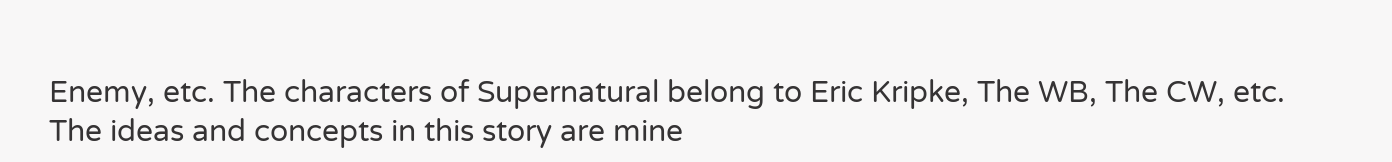Enemy, etc. The characters of Supernatural belong to Eric Kripke, The WB, The CW, etc. The ideas and concepts in this story are mine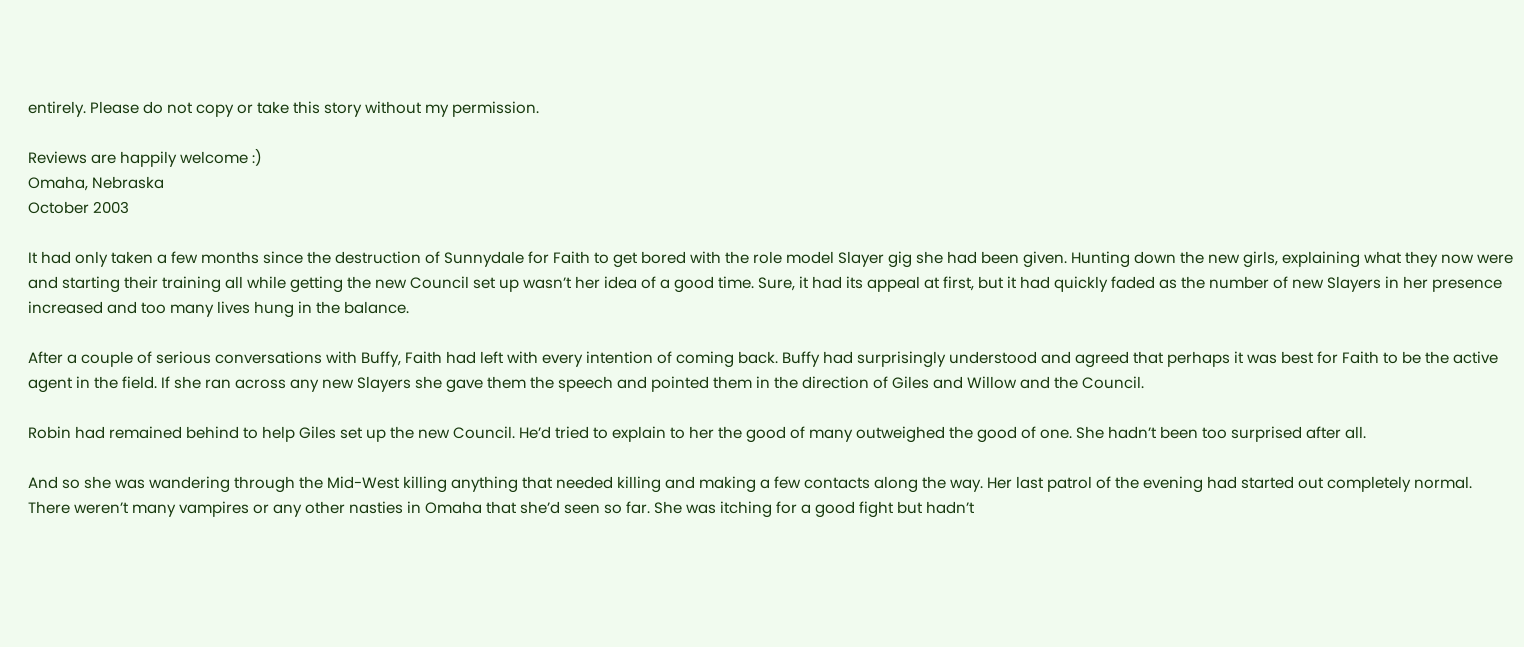entirely. Please do not copy or take this story without my permission.

Reviews are happily welcome :)
Omaha, Nebraska
October 2003

It had only taken a few months since the destruction of Sunnydale for Faith to get bored with the role model Slayer gig she had been given. Hunting down the new girls, explaining what they now were and starting their training all while getting the new Council set up wasn’t her idea of a good time. Sure, it had its appeal at first, but it had quickly faded as the number of new Slayers in her presence increased and too many lives hung in the balance.

After a couple of serious conversations with Buffy, Faith had left with every intention of coming back. Buffy had surprisingly understood and agreed that perhaps it was best for Faith to be the active agent in the field. If she ran across any new Slayers she gave them the speech and pointed them in the direction of Giles and Willow and the Council.

Robin had remained behind to help Giles set up the new Council. He’d tried to explain to her the good of many outweighed the good of one. She hadn’t been too surprised after all.

And so she was wandering through the Mid-West killing anything that needed killing and making a few contacts along the way. Her last patrol of the evening had started out completely normal. There weren’t many vampires or any other nasties in Omaha that she’d seen so far. She was itching for a good fight but hadn’t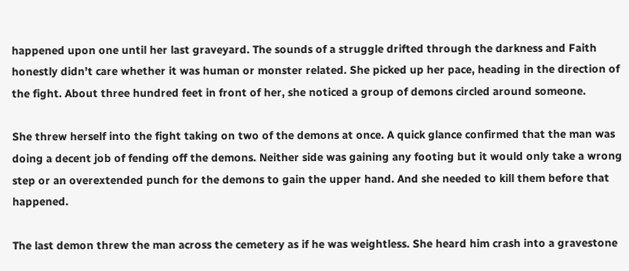happened upon one until her last graveyard. The sounds of a struggle drifted through the darkness and Faith honestly didn’t care whether it was human or monster related. She picked up her pace, heading in the direction of the fight. About three hundred feet in front of her, she noticed a group of demons circled around someone.

She threw herself into the fight taking on two of the demons at once. A quick glance confirmed that the man was doing a decent job of fending off the demons. Neither side was gaining any footing but it would only take a wrong step or an overextended punch for the demons to gain the upper hand. And she needed to kill them before that happened.

The last demon threw the man across the cemetery as if he was weightless. She heard him crash into a gravestone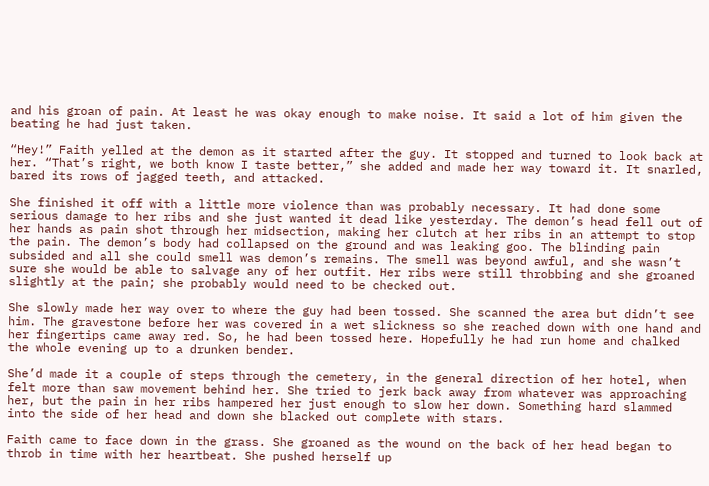and his groan of pain. At least he was okay enough to make noise. It said a lot of him given the beating he had just taken.

“Hey!” Faith yelled at the demon as it started after the guy. It stopped and turned to look back at her. “That’s right, we both know I taste better,” she added and made her way toward it. It snarled, bared its rows of jagged teeth, and attacked.

She finished it off with a little more violence than was probably necessary. It had done some serious damage to her ribs and she just wanted it dead like yesterday. The demon’s head fell out of her hands as pain shot through her midsection, making her clutch at her ribs in an attempt to stop the pain. The demon’s body had collapsed on the ground and was leaking goo. The blinding pain subsided and all she could smell was demon’s remains. The smell was beyond awful, and she wasn’t sure she would be able to salvage any of her outfit. Her ribs were still throbbing and she groaned slightly at the pain; she probably would need to be checked out.

She slowly made her way over to where the guy had been tossed. She scanned the area but didn’t see him. The gravestone before her was covered in a wet slickness so she reached down with one hand and her fingertips came away red. So, he had been tossed here. Hopefully he had run home and chalked the whole evening up to a drunken bender.

She’d made it a couple of steps through the cemetery, in the general direction of her hotel, when felt more than saw movement behind her. She tried to jerk back away from whatever was approaching her, but the pain in her ribs hampered her just enough to slow her down. Something hard slammed into the side of her head and down she blacked out complete with stars.

Faith came to face down in the grass. She groaned as the wound on the back of her head began to throb in time with her heartbeat. She pushed herself up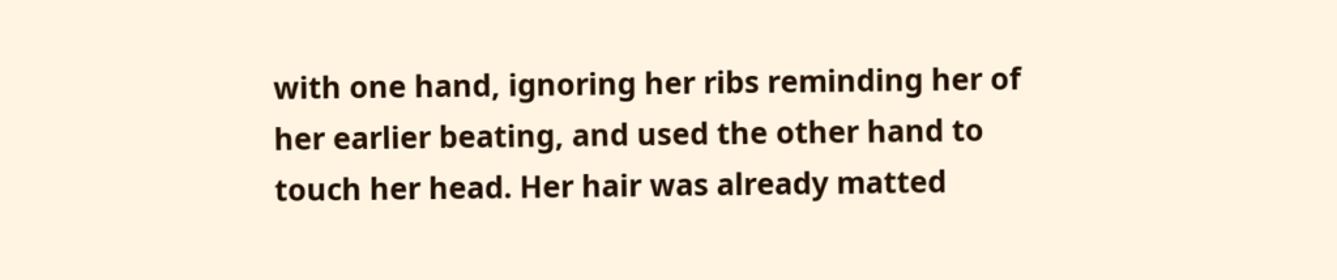with one hand, ignoring her ribs reminding her of her earlier beating, and used the other hand to touch her head. Her hair was already matted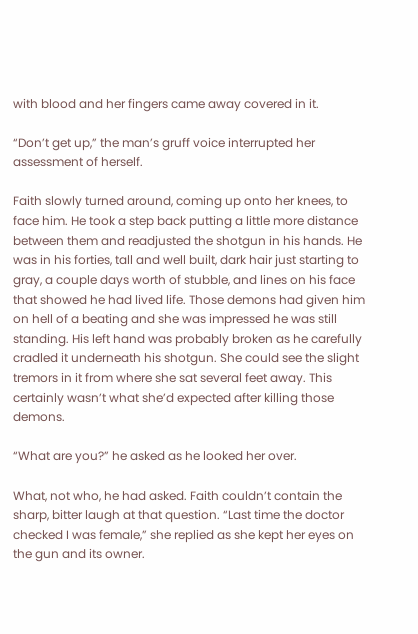with blood and her fingers came away covered in it.

“Don’t get up,” the man’s gruff voice interrupted her assessment of herself.

Faith slowly turned around, coming up onto her knees, to face him. He took a step back putting a little more distance between them and readjusted the shotgun in his hands. He was in his forties, tall and well built, dark hair just starting to gray, a couple days worth of stubble, and lines on his face that showed he had lived life. Those demons had given him on hell of a beating and she was impressed he was still standing. His left hand was probably broken as he carefully cradled it underneath his shotgun. She could see the slight tremors in it from where she sat several feet away. This certainly wasn’t what she’d expected after killing those demons.

“What are you?” he asked as he looked her over.

What, not who, he had asked. Faith couldn’t contain the sharp, bitter laugh at that question. “Last time the doctor checked I was female,” she replied as she kept her eyes on the gun and its owner.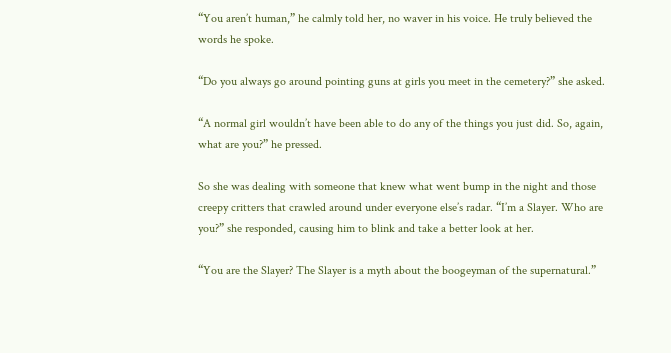“You aren’t human,” he calmly told her, no waver in his voice. He truly believed the words he spoke.

“Do you always go around pointing guns at girls you meet in the cemetery?” she asked.

“A normal girl wouldn’t have been able to do any of the things you just did. So, again, what are you?” he pressed.

So she was dealing with someone that knew what went bump in the night and those creepy critters that crawled around under everyone else’s radar. “I’m a Slayer. Who are you?” she responded, causing him to blink and take a better look at her.

“You are the Slayer? The Slayer is a myth about the boogeyman of the supernatural.”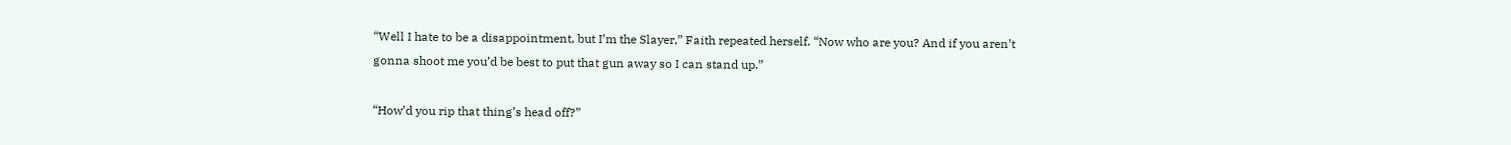“Well I hate to be a disappointment, but I’m the Slayer,” Faith repeated herself. “Now who are you? And if you aren’t gonna shoot me you’d be best to put that gun away so I can stand up.”

“How’d you rip that thing’s head off?”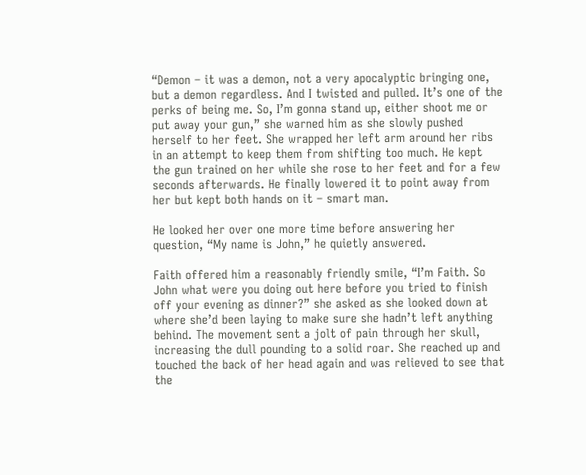“Demon – it was a demon, not a very apocalyptic bringing one, but a demon regardless. And I twisted and pulled. It’s one of the perks of being me. So, I’m gonna stand up, either shoot me or put away your gun,” she warned him as she slowly pushed herself to her feet. She wrapped her left arm around her ribs in an attempt to keep them from shifting too much. He kept the gun trained on her while she rose to her feet and for a few seconds afterwards. He finally lowered it to point away from her but kept both hands on it – smart man.

He looked her over one more time before answering her question, “My name is John,” he quietly answered.

Faith offered him a reasonably friendly smile, “I’m Faith. So John what were you doing out here before you tried to finish off your evening as dinner?” she asked as she looked down at where she’d been laying to make sure she hadn’t left anything behind. The movement sent a jolt of pain through her skull, increasing the dull pounding to a solid roar. She reached up and touched the back of her head again and was relieved to see that the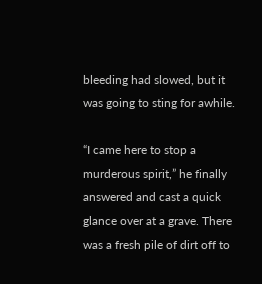bleeding had slowed, but it was going to sting for awhile.

“I came here to stop a murderous spirit,” he finally answered and cast a quick glance over at a grave. There was a fresh pile of dirt off to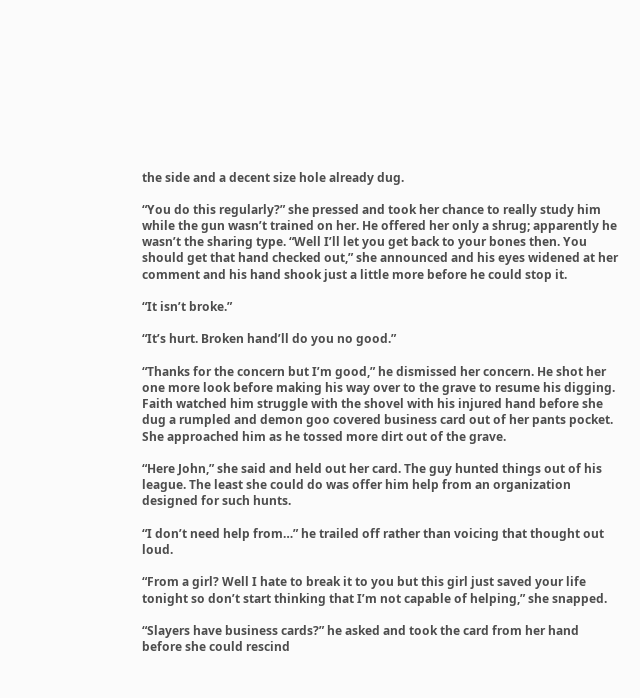the side and a decent size hole already dug.

“You do this regularly?” she pressed and took her chance to really study him while the gun wasn’t trained on her. He offered her only a shrug; apparently he wasn’t the sharing type. “Well I’ll let you get back to your bones then. You should get that hand checked out,” she announced and his eyes widened at her comment and his hand shook just a little more before he could stop it.

“It isn’t broke.”

“It’s hurt. Broken hand’ll do you no good.”

“Thanks for the concern but I’m good,” he dismissed her concern. He shot her one more look before making his way over to the grave to resume his digging. Faith watched him struggle with the shovel with his injured hand before she dug a rumpled and demon goo covered business card out of her pants pocket. She approached him as he tossed more dirt out of the grave.

“Here John,” she said and held out her card. The guy hunted things out of his league. The least she could do was offer him help from an organization designed for such hunts.

“I don’t need help from…” he trailed off rather than voicing that thought out loud.

“From a girl? Well I hate to break it to you but this girl just saved your life tonight so don’t start thinking that I’m not capable of helping,” she snapped.

“Slayers have business cards?” he asked and took the card from her hand before she could rescind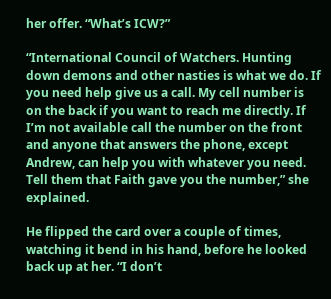her offer. “What’s ICW?”

“International Council of Watchers. Hunting down demons and other nasties is what we do. If you need help give us a call. My cell number is on the back if you want to reach me directly. If I’m not available call the number on the front and anyone that answers the phone, except Andrew, can help you with whatever you need. Tell them that Faith gave you the number,” she explained.

He flipped the card over a couple of times, watching it bend in his hand, before he looked back up at her. “I don’t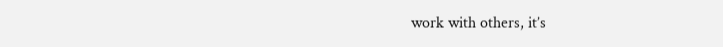work with others, it’s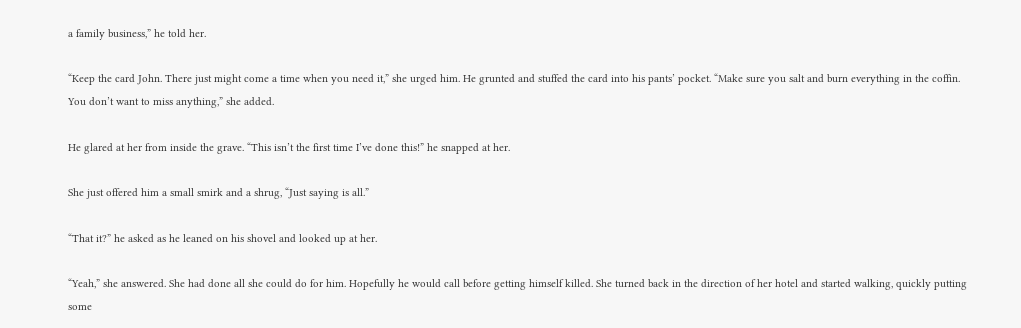a family business,” he told her.

“Keep the card John. There just might come a time when you need it,” she urged him. He grunted and stuffed the card into his pants’ pocket. “Make sure you salt and burn everything in the coffin. You don’t want to miss anything,” she added.

He glared at her from inside the grave. “This isn’t the first time I’ve done this!” he snapped at her.

She just offered him a small smirk and a shrug, “Just saying is all.”

“That it?” he asked as he leaned on his shovel and looked up at her.

“Yeah,” she answered. She had done all she could do for him. Hopefully he would call before getting himself killed. She turned back in the direction of her hotel and started walking, quickly putting some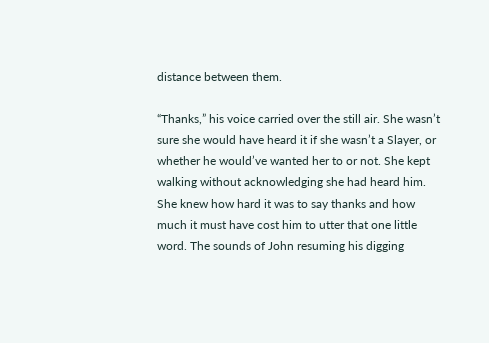distance between them.

“Thanks,” his voice carried over the still air. She wasn’t sure she would have heard it if she wasn’t a Slayer, or whether he would’ve wanted her to or not. She kept walking without acknowledging she had heard him. She knew how hard it was to say thanks and how much it must have cost him to utter that one little word. The sounds of John resuming his digging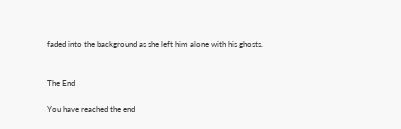faded into the background as she left him alone with his ghosts.


The End

You have reached the end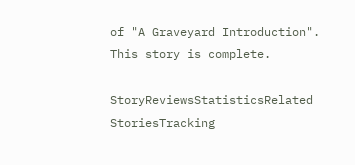of "A Graveyard Introduction". This story is complete.

StoryReviewsStatisticsRelated StoriesTracking